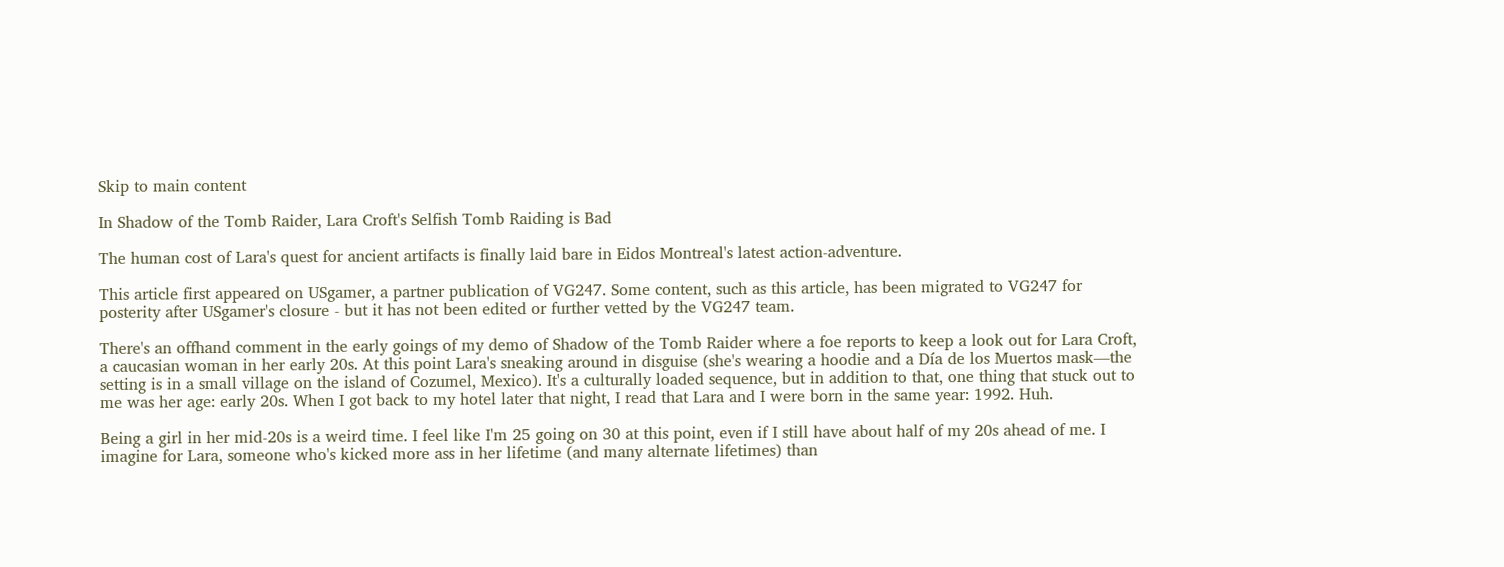Skip to main content

In Shadow of the Tomb Raider, Lara Croft's Selfish Tomb Raiding is Bad

The human cost of Lara's quest for ancient artifacts is finally laid bare in Eidos Montreal's latest action-adventure.

This article first appeared on USgamer, a partner publication of VG247. Some content, such as this article, has been migrated to VG247 for posterity after USgamer's closure - but it has not been edited or further vetted by the VG247 team.

There's an offhand comment in the early goings of my demo of Shadow of the Tomb Raider where a foe reports to keep a look out for Lara Croft, a caucasian woman in her early 20s. At this point Lara's sneaking around in disguise (she's wearing a hoodie and a Día de los Muertos mask—the setting is in a small village on the island of Cozumel, Mexico). It's a culturally loaded sequence, but in addition to that, one thing that stuck out to me was her age: early 20s. When I got back to my hotel later that night, I read that Lara and I were born in the same year: 1992. Huh.

Being a girl in her mid-20s is a weird time. I feel like I'm 25 going on 30 at this point, even if I still have about half of my 20s ahead of me. I imagine for Lara, someone who's kicked more ass in her lifetime (and many alternate lifetimes) than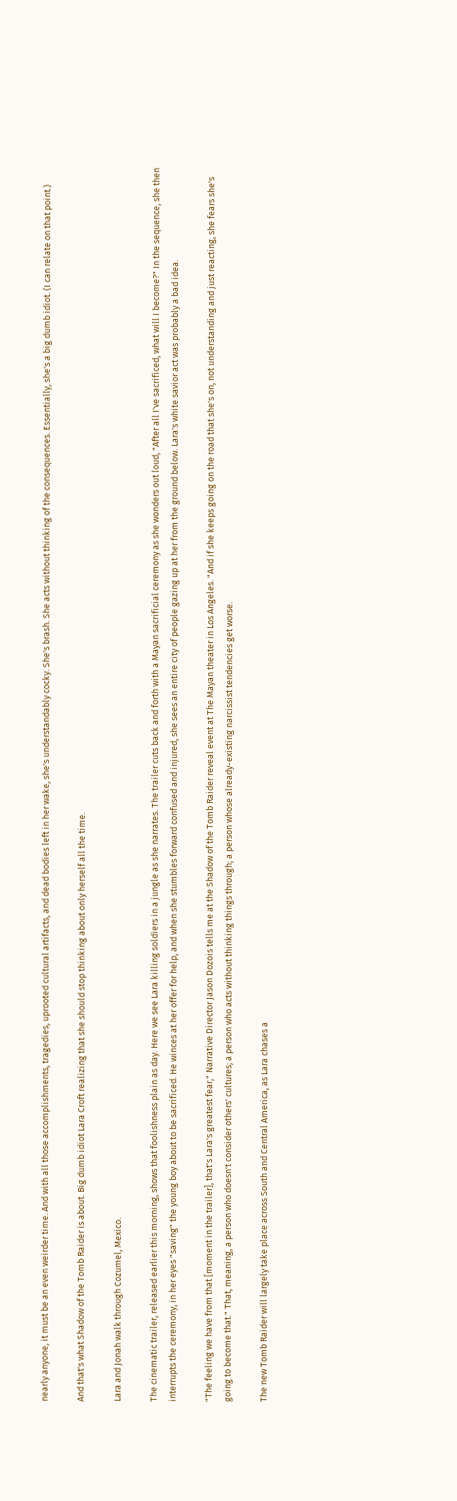nearly anyone, it must be an even weirder time. And with all those accomplishments, tragedies, uprooted cultural artifacts, and dead bodies left in her wake, she's understandably cocky. She's brash. She acts without thinking of the consequences. Essentially, she's a big dumb idiot. (I can relate on that point.)

And that's what Shadow of the Tomb Raider is about. Big dumb idiot Lara Croft realizing that she should stop thinking about only herself all the time.

Lara and Jonah walk through Cozumel, Mexico.

The cinematic trailer, released earlier this morning, shows that foolishness plain as day. Here we see Lara killing soldiers in a jungle as she narrates. The trailer cuts back and forth with a Mayan sacrificial ceremony as she wonders out loud, "After all I've sacrificed, what will I become?" In the sequence, she then interrupts the ceremony, in her eyes "saving" the young boy about to be sacrificed. He winces at her offer for help, and when she stumbles forward confused and injured, she sees an entire city of people gazing up at her from the ground below. Lara's white savior act was probably a bad idea.

"The feeling we have from that [moment in the trailer], that's Lara's greatest fear," Narrative Director Jason Dozois tells me at the Shadow of the Tomb Raider reveal event at The Mayan theater in Los Angeles. "And if she keeps going on the road that she's on, not understanding and just reacting, she fears she's going to become that." That, meaning, a person who doesn't consider others' cultures; a person who acts without thinking things through; a person whose already-existing narcissist tendencies get worse.

The new Tomb Raider will largely take place across South and Central America, as Lara chases a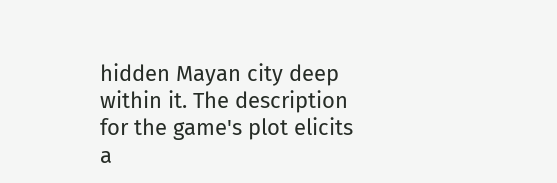hidden Mayan city deep within it. The description for the game's plot elicits a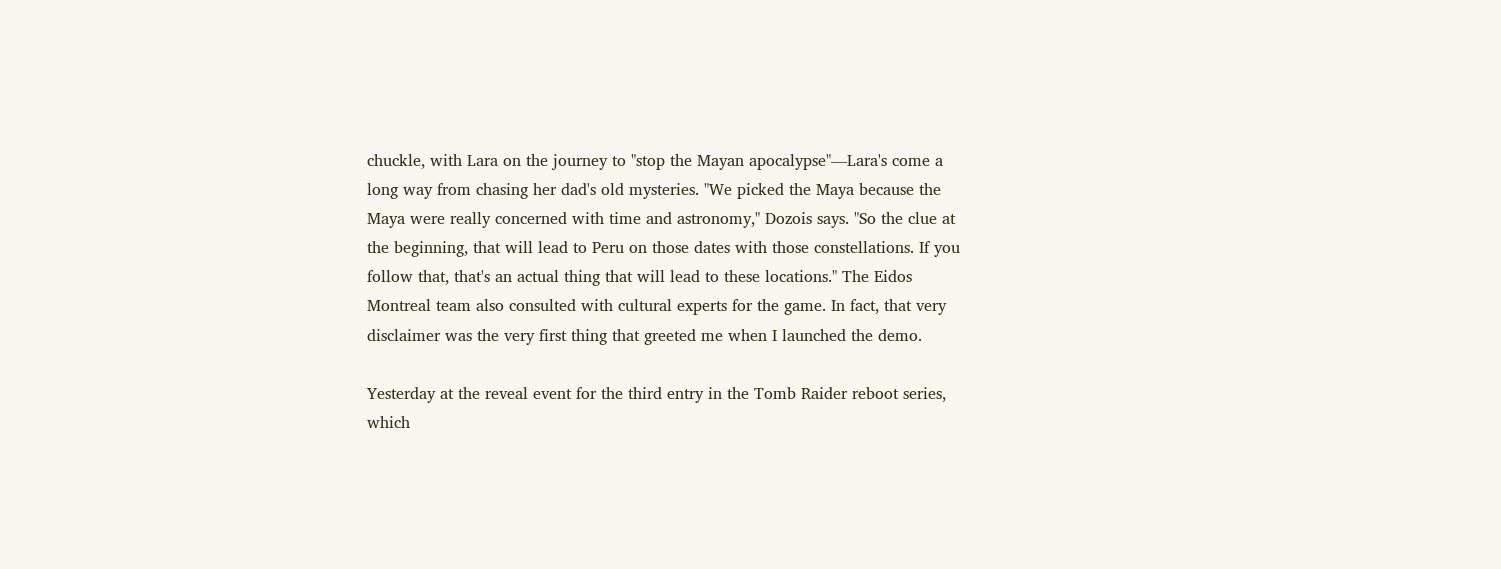chuckle, with Lara on the journey to "stop the Mayan apocalypse"—Lara's come a long way from chasing her dad's old mysteries. "We picked the Maya because the Maya were really concerned with time and astronomy," Dozois says. "So the clue at the beginning, that will lead to Peru on those dates with those constellations. If you follow that, that's an actual thing that will lead to these locations." The Eidos Montreal team also consulted with cultural experts for the game. In fact, that very disclaimer was the very first thing that greeted me when I launched the demo.

Yesterday at the reveal event for the third entry in the Tomb Raider reboot series, which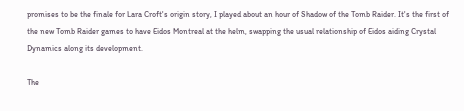promises to be the finale for Lara Croft's origin story, I played about an hour of Shadow of the Tomb Raider. It's the first of the new Tomb Raider games to have Eidos Montreal at the helm, swapping the usual relationship of Eidos aiding Crystal Dynamics along its development.

The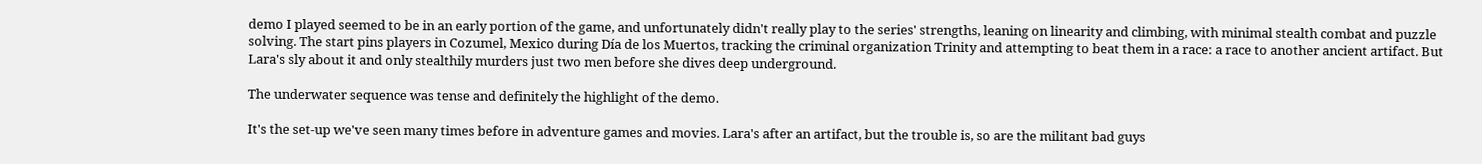demo I played seemed to be in an early portion of the game, and unfortunately didn't really play to the series' strengths, leaning on linearity and climbing, with minimal stealth combat and puzzle solving. The start pins players in Cozumel, Mexico during Día de los Muertos, tracking the criminal organization Trinity and attempting to beat them in a race: a race to another ancient artifact. But Lara's sly about it and only stealthily murders just two men before she dives deep underground.

The underwater sequence was tense and definitely the highlight of the demo.

It's the set-up we've seen many times before in adventure games and movies. Lara's after an artifact, but the trouble is, so are the militant bad guys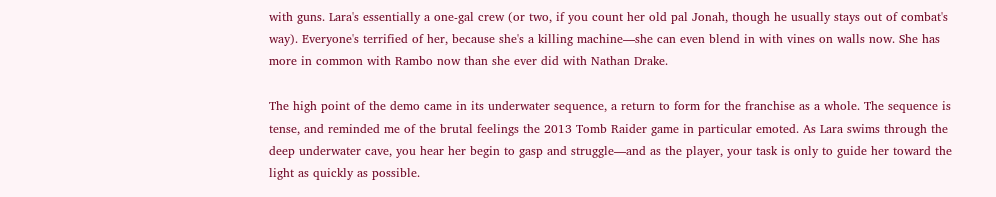with guns. Lara's essentially a one-gal crew (or two, if you count her old pal Jonah, though he usually stays out of combat's way). Everyone's terrified of her, because she's a killing machine—she can even blend in with vines on walls now. She has more in common with Rambo now than she ever did with Nathan Drake.

The high point of the demo came in its underwater sequence, a return to form for the franchise as a whole. The sequence is tense, and reminded me of the brutal feelings the 2013 Tomb Raider game in particular emoted. As Lara swims through the deep underwater cave, you hear her begin to gasp and struggle—and as the player, your task is only to guide her toward the light as quickly as possible.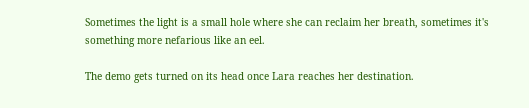Sometimes the light is a small hole where she can reclaim her breath, sometimes it's something more nefarious like an eel.

The demo gets turned on its head once Lara reaches her destination.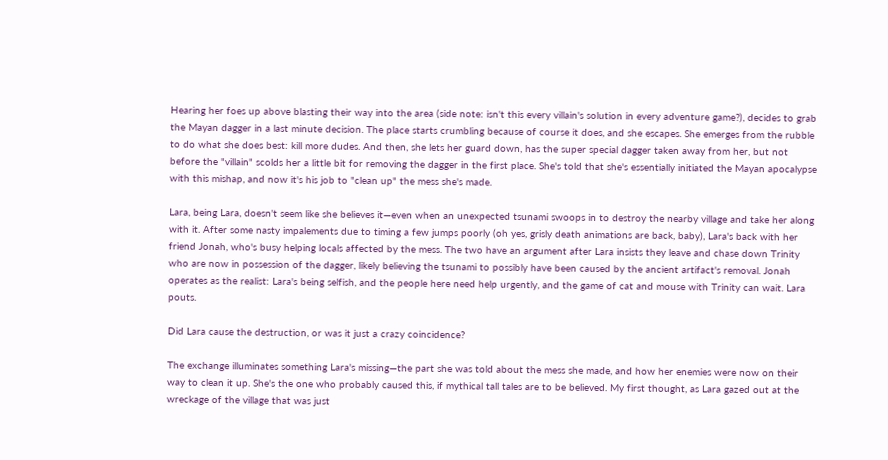Hearing her foes up above blasting their way into the area (side note: isn't this every villain's solution in every adventure game?), decides to grab the Mayan dagger in a last minute decision. The place starts crumbling because of course it does, and she escapes. She emerges from the rubble to do what she does best: kill more dudes. And then, she lets her guard down, has the super special dagger taken away from her, but not before the "villain" scolds her a little bit for removing the dagger in the first place. She's told that she's essentially initiated the Mayan apocalypse with this mishap, and now it's his job to "clean up" the mess she's made.

Lara, being Lara, doesn't seem like she believes it—even when an unexpected tsunami swoops in to destroy the nearby village and take her along with it. After some nasty impalements due to timing a few jumps poorly (oh yes, grisly death animations are back, baby), Lara's back with her friend Jonah, who's busy helping locals affected by the mess. The two have an argument after Lara insists they leave and chase down Trinity who are now in possession of the dagger, likely believing the tsunami to possibly have been caused by the ancient artifact's removal. Jonah operates as the realist: Lara's being selfish, and the people here need help urgently, and the game of cat and mouse with Trinity can wait. Lara pouts.

Did Lara cause the destruction, or was it just a crazy coincidence?

The exchange illuminates something Lara's missing—the part she was told about the mess she made, and how her enemies were now on their way to clean it up. She's the one who probably caused this, if mythical tall tales are to be believed. My first thought, as Lara gazed out at the wreckage of the village that was just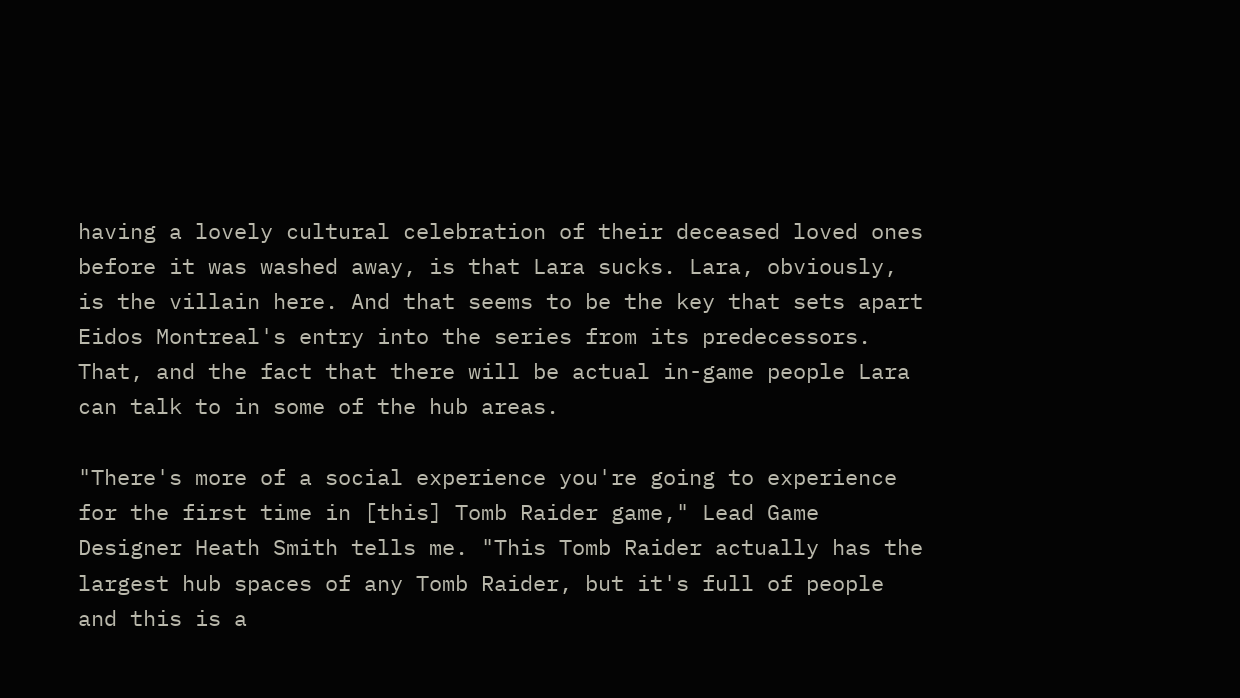having a lovely cultural celebration of their deceased loved ones before it was washed away, is that Lara sucks. Lara, obviously, is the villain here. And that seems to be the key that sets apart Eidos Montreal's entry into the series from its predecessors. That, and the fact that there will be actual in-game people Lara can talk to in some of the hub areas.

"There's more of a social experience you're going to experience for the first time in [this] Tomb Raider game," Lead Game Designer Heath Smith tells me. "This Tomb Raider actually has the largest hub spaces of any Tomb Raider, but it's full of people and this is a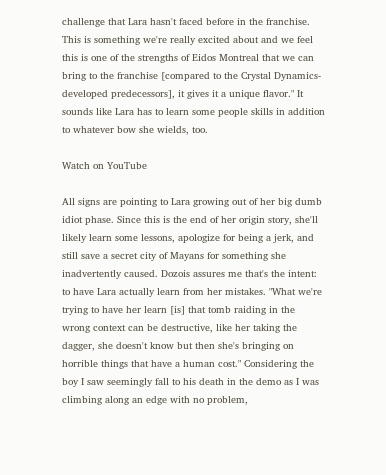challenge that Lara hasn't faced before in the franchise. This is something we're really excited about and we feel this is one of the strengths of Eidos Montreal that we can bring to the franchise [compared to the Crystal Dynamics-developed predecessors], it gives it a unique flavor." It sounds like Lara has to learn some people skills in addition to whatever bow she wields, too.

Watch on YouTube

All signs are pointing to Lara growing out of her big dumb idiot phase. Since this is the end of her origin story, she'll likely learn some lessons, apologize for being a jerk, and still save a secret city of Mayans for something she inadvertently caused. Dozois assures me that's the intent: to have Lara actually learn from her mistakes. "What we're trying to have her learn [is] that tomb raiding in the wrong context can be destructive, like her taking the dagger, she doesn't know but then she's bringing on horrible things that have a human cost." Considering the boy I saw seemingly fall to his death in the demo as I was climbing along an edge with no problem,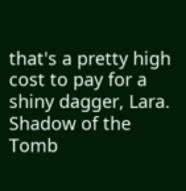that's a pretty high cost to pay for a shiny dagger, Lara. Shadow of the Tomb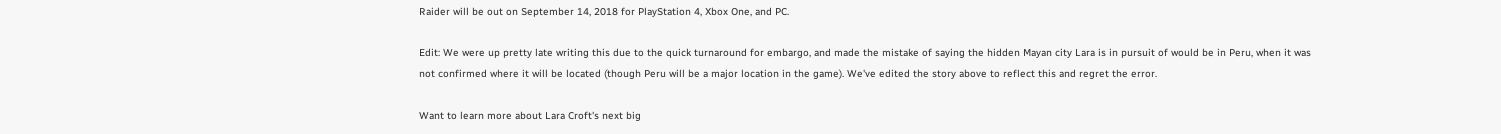Raider will be out on September 14, 2018 for PlayStation 4, Xbox One, and PC.

Edit: We were up pretty late writing this due to the quick turnaround for embargo, and made the mistake of saying the hidden Mayan city Lara is in pursuit of would be in Peru, when it was not confirmed where it will be located (though Peru will be a major location in the game). We've edited the story above to reflect this and regret the error.

Want to learn more about Lara Croft's next big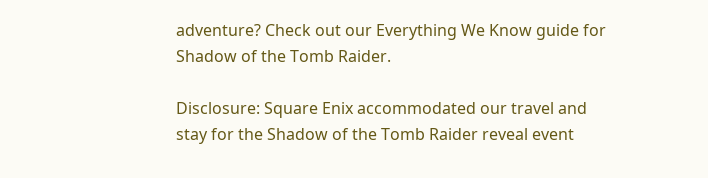adventure? Check out our Everything We Know guide for Shadow of the Tomb Raider.

Disclosure: Square Enix accommodated our travel and stay for the Shadow of the Tomb Raider reveal event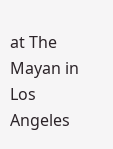at The Mayan in Los Angeles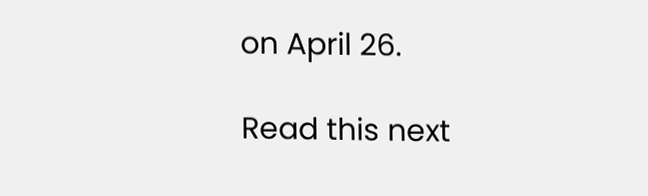on April 26.

Read this next